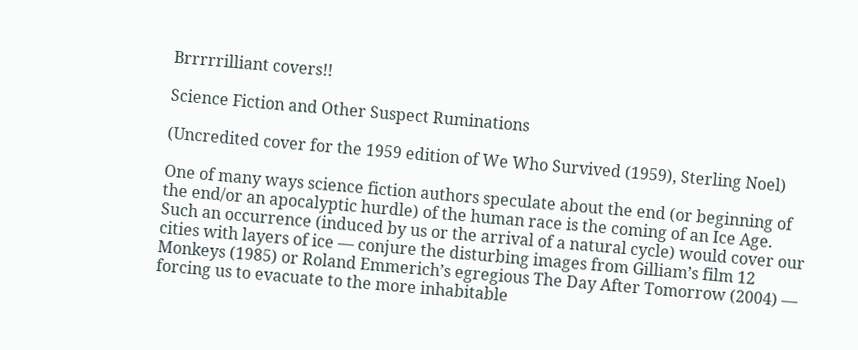Brrrrrilliant covers!!

Science Fiction and Other Suspect Ruminations

(Uncredited cover for the 1959 edition of We Who Survived (1959), Sterling Noel)

One of many ways science fiction authors speculate about the end (or beginning of the end/or an apocalyptic hurdle) of the human race is the coming of an Ice Age.  Such an occurrence (induced by us or the arrival of a natural cycle) would cover our cities with layers of ice — conjure the disturbing images from Gilliam’s film 12 Monkeys (1985) or Roland Emmerich’s egregious The Day After Tomorrow (2004) — forcing us to evacuate to the more inhabitable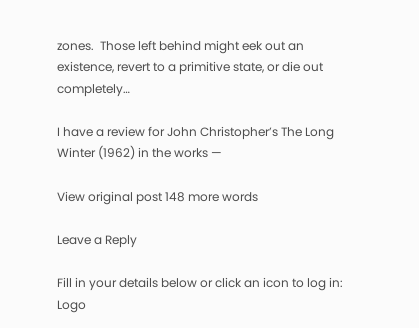zones.  Those left behind might eek out an existence, revert to a primitive state, or die out completely…

I have a review for John Christopher’s The Long Winter (1962) in the works —

View original post 148 more words

Leave a Reply

Fill in your details below or click an icon to log in: Logo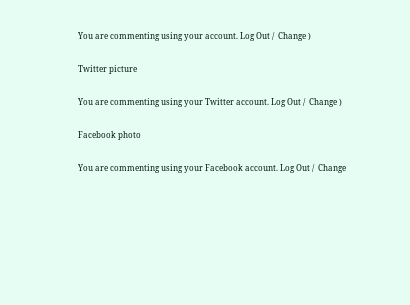You are commenting using your account. Log Out /  Change )

Twitter picture

You are commenting using your Twitter account. Log Out /  Change )

Facebook photo

You are commenting using your Facebook account. Log Out /  Change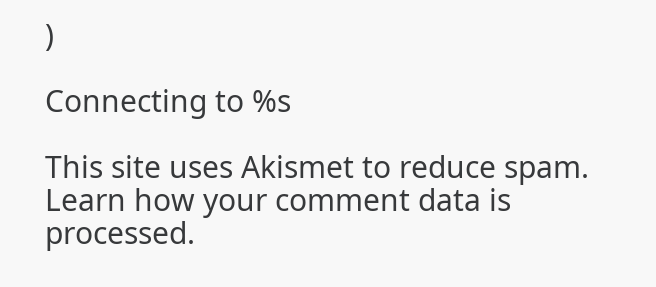)

Connecting to %s

This site uses Akismet to reduce spam. Learn how your comment data is processed.